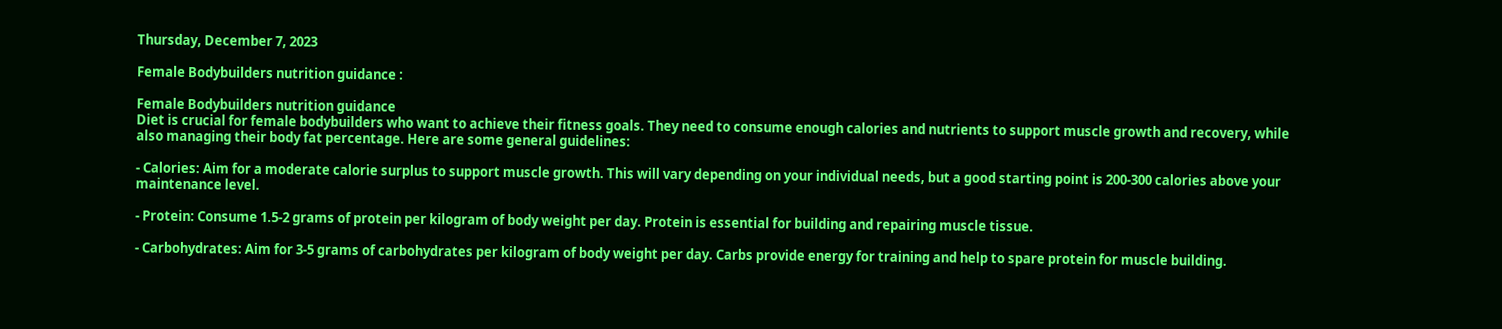Thursday, December 7, 2023

Female Bodybuilders nutrition guidance :

Female Bodybuilders nutrition guidance
Diet is crucial for female bodybuilders who want to achieve their fitness goals. They need to consume enough calories and nutrients to support muscle growth and recovery, while also managing their body fat percentage. Here are some general guidelines:

- Calories: Aim for a moderate calorie surplus to support muscle growth. This will vary depending on your individual needs, but a good starting point is 200-300 calories above your maintenance level.

- Protein: Consume 1.5-2 grams of protein per kilogram of body weight per day. Protein is essential for building and repairing muscle tissue.

- Carbohydrates: Aim for 3-5 grams of carbohydrates per kilogram of body weight per day. Carbs provide energy for training and help to spare protein for muscle building.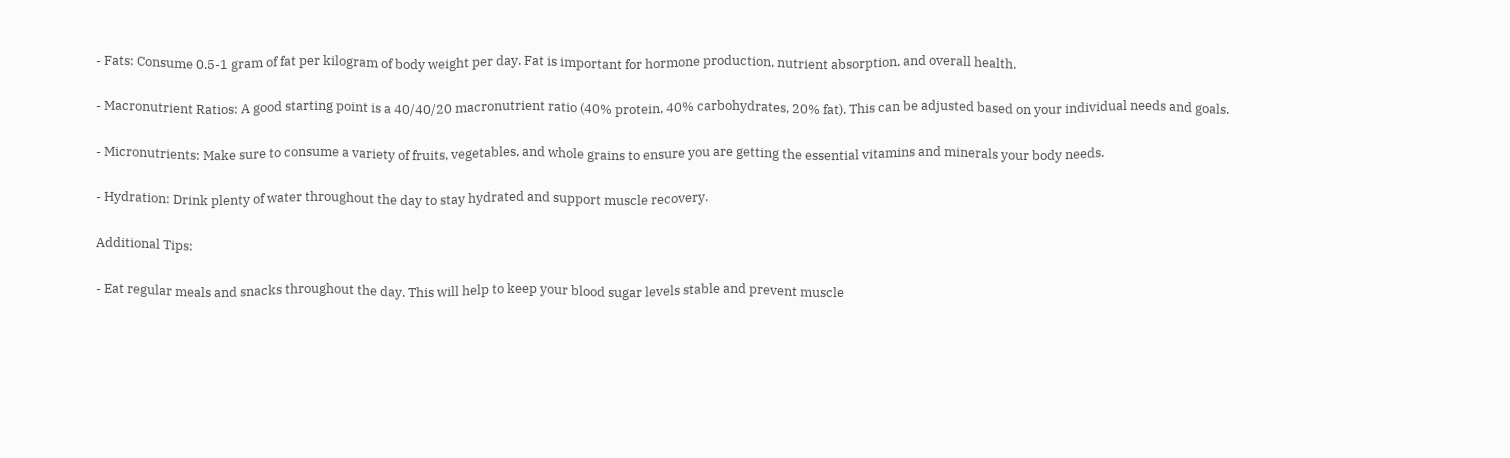- Fats: Consume 0.5-1 gram of fat per kilogram of body weight per day. Fat is important for hormone production, nutrient absorption, and overall health.

- Macronutrient Ratios: A good starting point is a 40/40/20 macronutrient ratio (40% protein, 40% carbohydrates, 20% fat). This can be adjusted based on your individual needs and goals.

- Micronutrients: Make sure to consume a variety of fruits, vegetables, and whole grains to ensure you are getting the essential vitamins and minerals your body needs.

- Hydration: Drink plenty of water throughout the day to stay hydrated and support muscle recovery.

Additional Tips:

- Eat regular meals and snacks throughout the day. This will help to keep your blood sugar levels stable and prevent muscle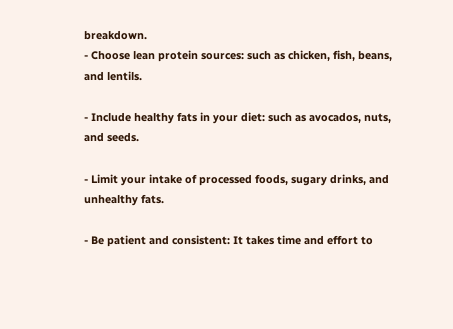breakdown.
- Choose lean protein sources: such as chicken, fish, beans, and lentils.

- Include healthy fats in your diet: such as avocados, nuts, and seeds.

- Limit your intake of processed foods, sugary drinks, and unhealthy fats.

- Be patient and consistent: It takes time and effort to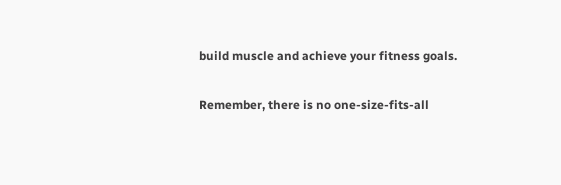build muscle and achieve your fitness goals.

Remember, there is no one-size-fits-all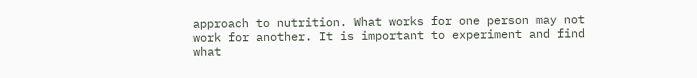approach to nutrition. What works for one person may not work for another. It is important to experiment and find what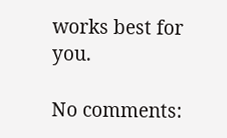works best for you.

No comments: